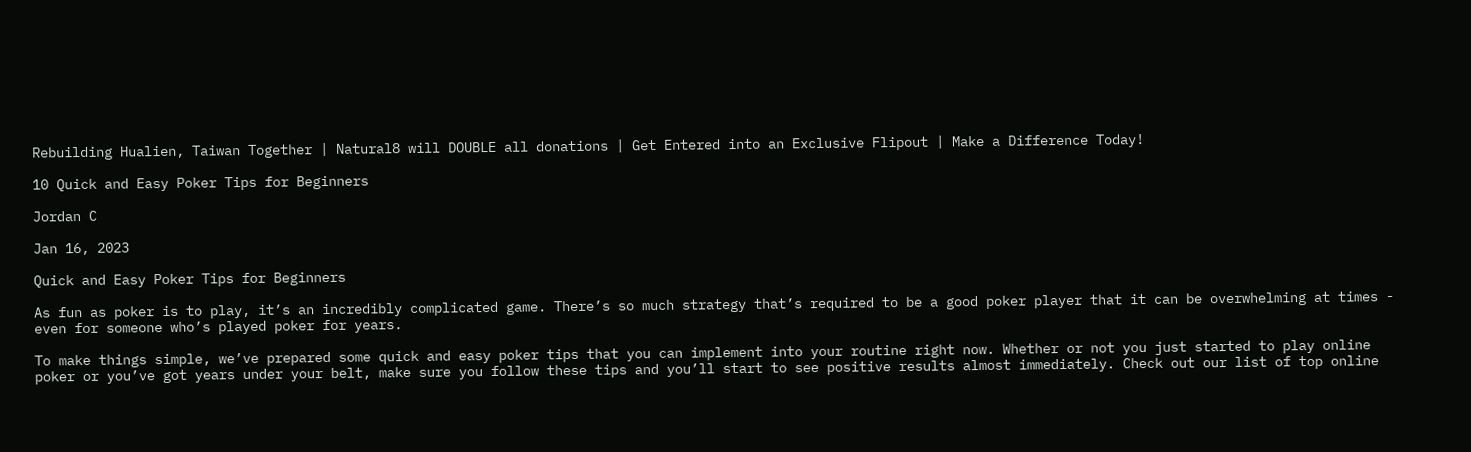Rebuilding Hualien, Taiwan Together | Natural8 will DOUBLE all donations | Get Entered into an Exclusive Flipout | Make a Difference Today!

10 Quick and Easy Poker Tips for Beginners

Jordan C

Jan 16, 2023

Quick and Easy Poker Tips for Beginners

As fun as poker is to play, it’s an incredibly complicated game. There’s so much strategy that’s required to be a good poker player that it can be overwhelming at times - even for someone who’s played poker for years.

To make things simple, we’ve prepared some quick and easy poker tips that you can implement into your routine right now. Whether or not you just started to play online poker or you’ve got years under your belt, make sure you follow these tips and you’ll start to see positive results almost immediately. Check out our list of top online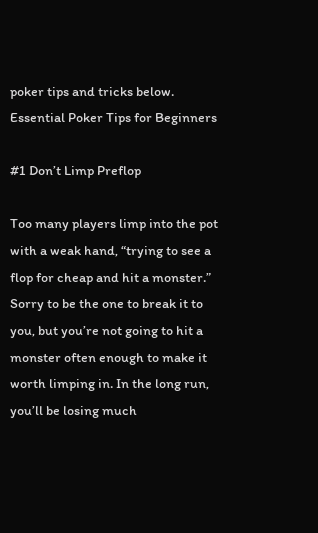poker tips and tricks below.
Essential Poker Tips for Beginners

#1 Don’t Limp Preflop

Too many players limp into the pot with a weak hand, “trying to see a flop for cheap and hit a monster.” Sorry to be the one to break it to you, but you’re not going to hit a monster often enough to make it worth limping in. In the long run, you’ll be losing much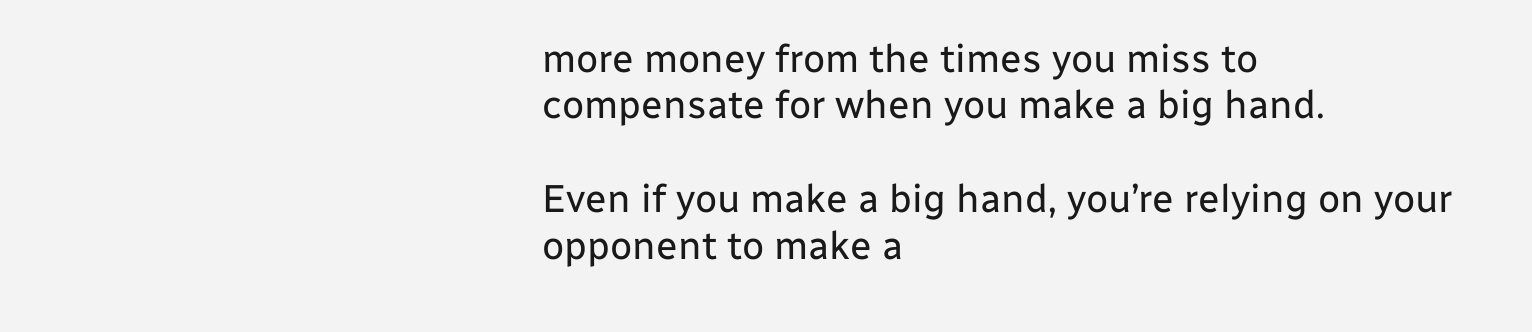more money from the times you miss to compensate for when you make a big hand.

Even if you make a big hand, you’re relying on your opponent to make a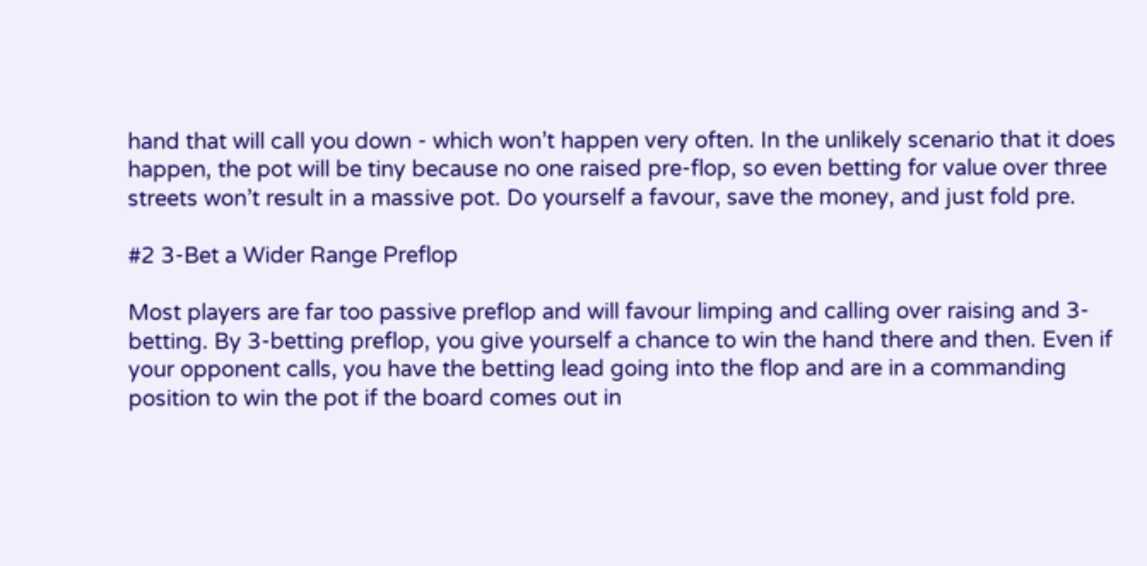hand that will call you down - which won’t happen very often. In the unlikely scenario that it does happen, the pot will be tiny because no one raised pre-flop, so even betting for value over three streets won’t result in a massive pot. Do yourself a favour, save the money, and just fold pre.

#2 3-Bet a Wider Range Preflop

Most players are far too passive preflop and will favour limping and calling over raising and 3-betting. By 3-betting preflop, you give yourself a chance to win the hand there and then. Even if your opponent calls, you have the betting lead going into the flop and are in a commanding position to win the pot if the board comes out in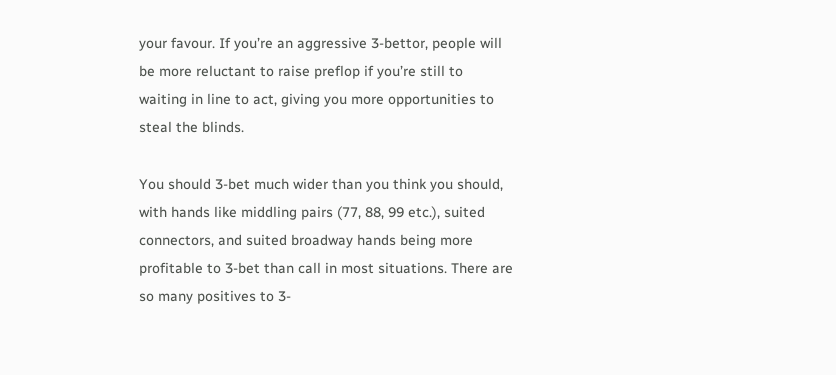your favour. If you’re an aggressive 3-bettor, people will be more reluctant to raise preflop if you’re still to waiting in line to act, giving you more opportunities to steal the blinds.

You should 3-bet much wider than you think you should, with hands like middling pairs (77, 88, 99 etc.), suited connectors, and suited broadway hands being more profitable to 3-bet than call in most situations. There are so many positives to 3-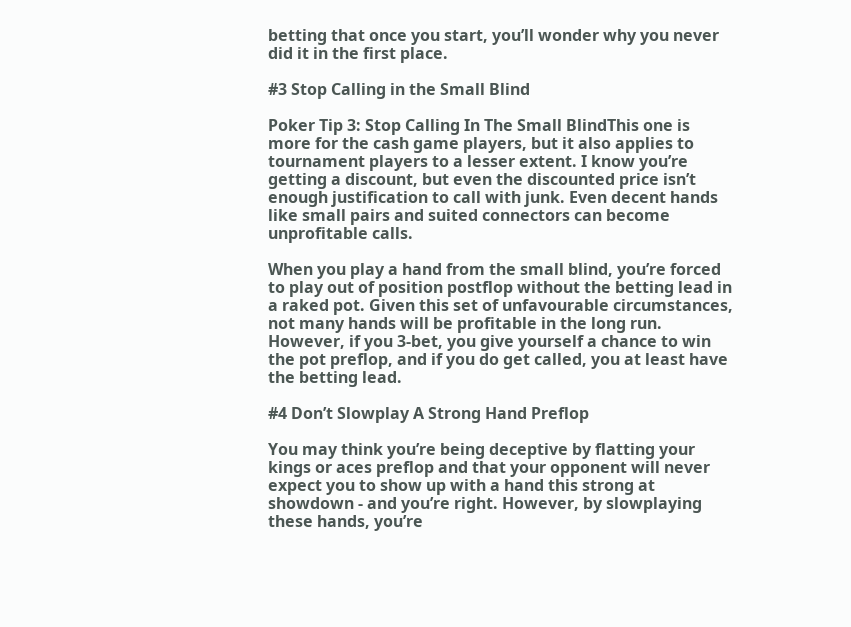betting that once you start, you’ll wonder why you never did it in the first place.

#3 Stop Calling in the Small Blind

Poker Tip 3: Stop Calling In The Small BlindThis one is more for the cash game players, but it also applies to tournament players to a lesser extent. I know you’re getting a discount, but even the discounted price isn’t enough justification to call with junk. Even decent hands like small pairs and suited connectors can become unprofitable calls.

When you play a hand from the small blind, you’re forced to play out of position postflop without the betting lead in a raked pot. Given this set of unfavourable circumstances, not many hands will be profitable in the long run. However, if you 3-bet, you give yourself a chance to win the pot preflop, and if you do get called, you at least have the betting lead.

#4 Don’t Slowplay A Strong Hand Preflop

You may think you’re being deceptive by flatting your kings or aces preflop and that your opponent will never expect you to show up with a hand this strong at showdown - and you’re right. However, by slowplaying these hands, you’re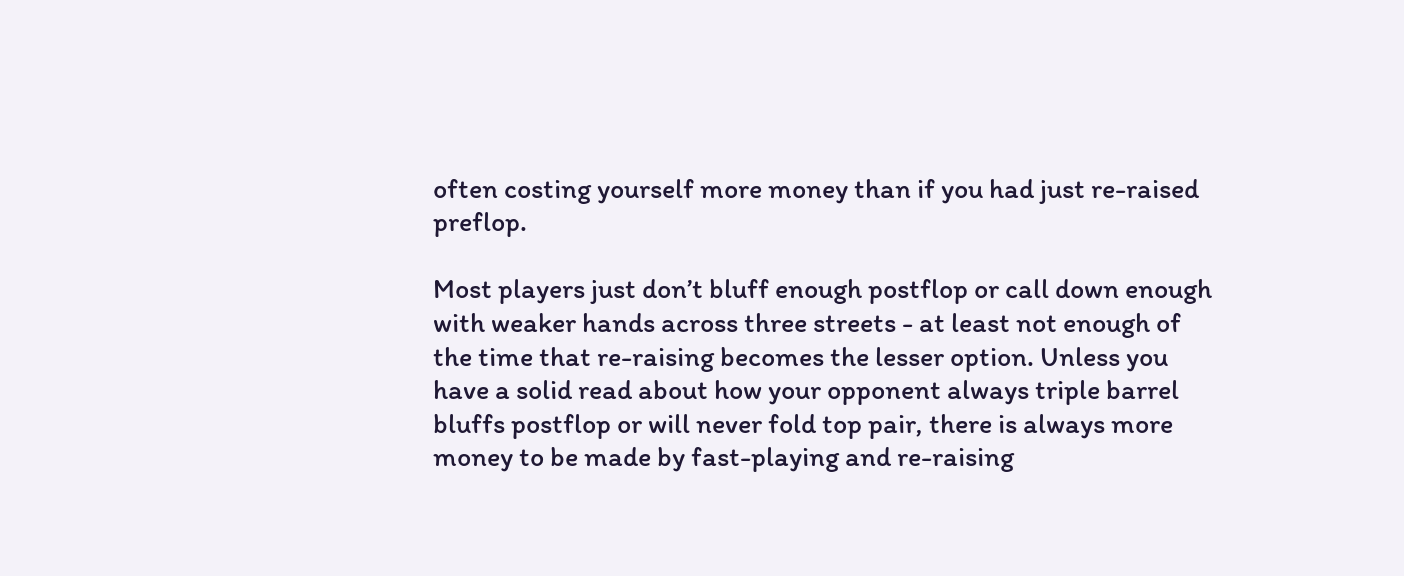often costing yourself more money than if you had just re-raised preflop.

Most players just don’t bluff enough postflop or call down enough with weaker hands across three streets - at least not enough of the time that re-raising becomes the lesser option. Unless you have a solid read about how your opponent always triple barrel bluffs postflop or will never fold top pair, there is always more money to be made by fast-playing and re-raising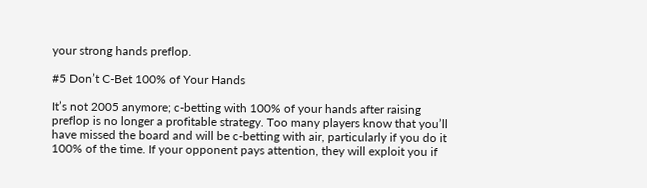your strong hands preflop.

#5 Don’t C-Bet 100% of Your Hands

It’s not 2005 anymore; c-betting with 100% of your hands after raising preflop is no longer a profitable strategy. Too many players know that you’ll have missed the board and will be c-betting with air, particularly if you do it 100% of the time. If your opponent pays attention, they will exploit you if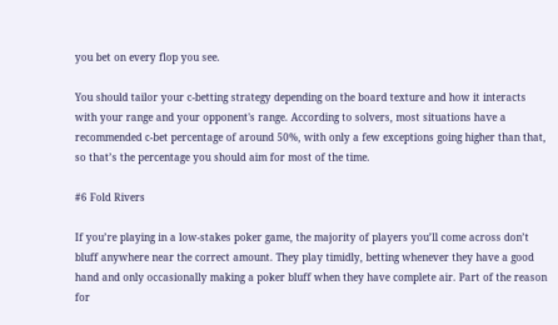you bet on every flop you see.

You should tailor your c-betting strategy depending on the board texture and how it interacts with your range and your opponent's range. According to solvers, most situations have a recommended c-bet percentage of around 50%, with only a few exceptions going higher than that, so that’s the percentage you should aim for most of the time.

#6 Fold Rivers

If you’re playing in a low-stakes poker game, the majority of players you’ll come across don’t bluff anywhere near the correct amount. They play timidly, betting whenever they have a good hand and only occasionally making a poker bluff when they have complete air. Part of the reason for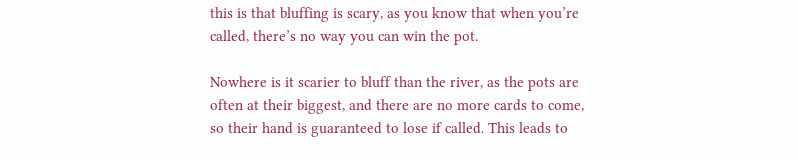this is that bluffing is scary, as you know that when you’re called, there’s no way you can win the pot.

Nowhere is it scarier to bluff than the river, as the pots are often at their biggest, and there are no more cards to come, so their hand is guaranteed to lose if called. This leads to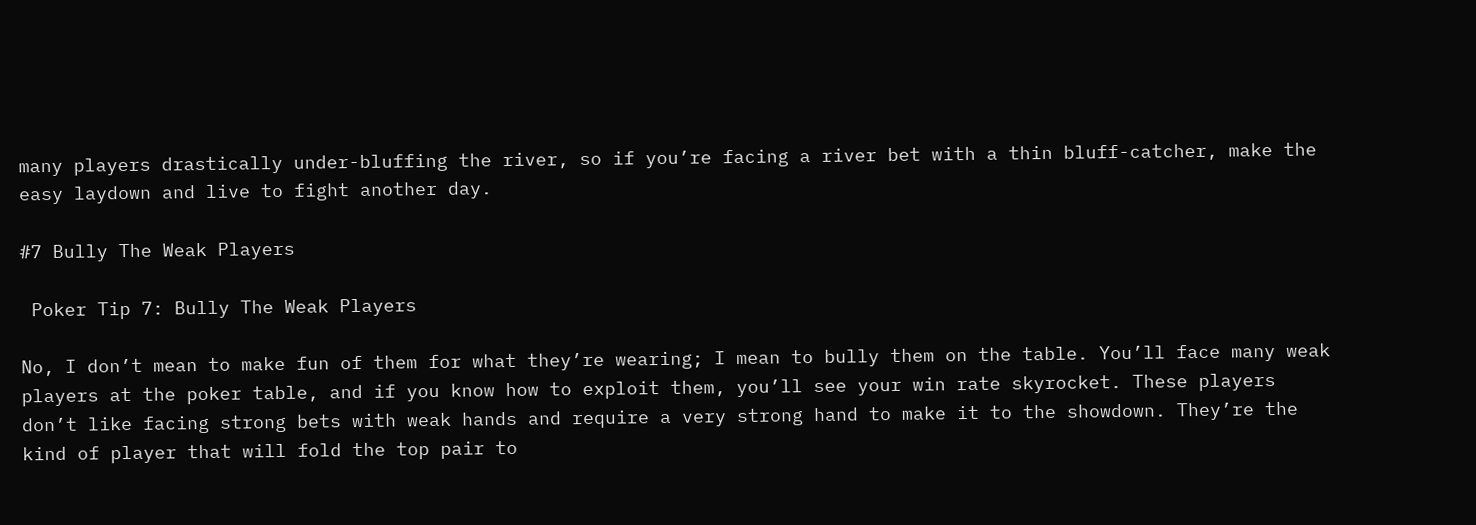many players drastically under-bluffing the river, so if you’re facing a river bet with a thin bluff-catcher, make the easy laydown and live to fight another day.

#7 Bully The Weak Players

 Poker Tip 7: Bully The Weak Players

No, I don’t mean to make fun of them for what they’re wearing; I mean to bully them on the table. You’ll face many weak players at the poker table, and if you know how to exploit them, you’ll see your win rate skyrocket. These players don’t like facing strong bets with weak hands and require a very strong hand to make it to the showdown. They’re the kind of player that will fold the top pair to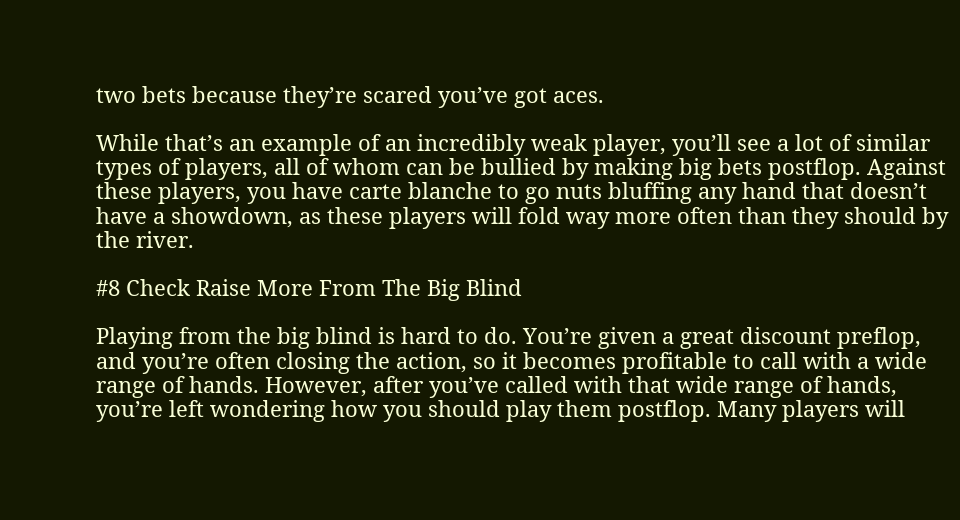two bets because they’re scared you’ve got aces.

While that’s an example of an incredibly weak player, you’ll see a lot of similar types of players, all of whom can be bullied by making big bets postflop. Against these players, you have carte blanche to go nuts bluffing any hand that doesn’t have a showdown, as these players will fold way more often than they should by the river.

#8 Check Raise More From The Big Blind

Playing from the big blind is hard to do. You’re given a great discount preflop, and you’re often closing the action, so it becomes profitable to call with a wide range of hands. However, after you’ve called with that wide range of hands, you’re left wondering how you should play them postflop. Many players will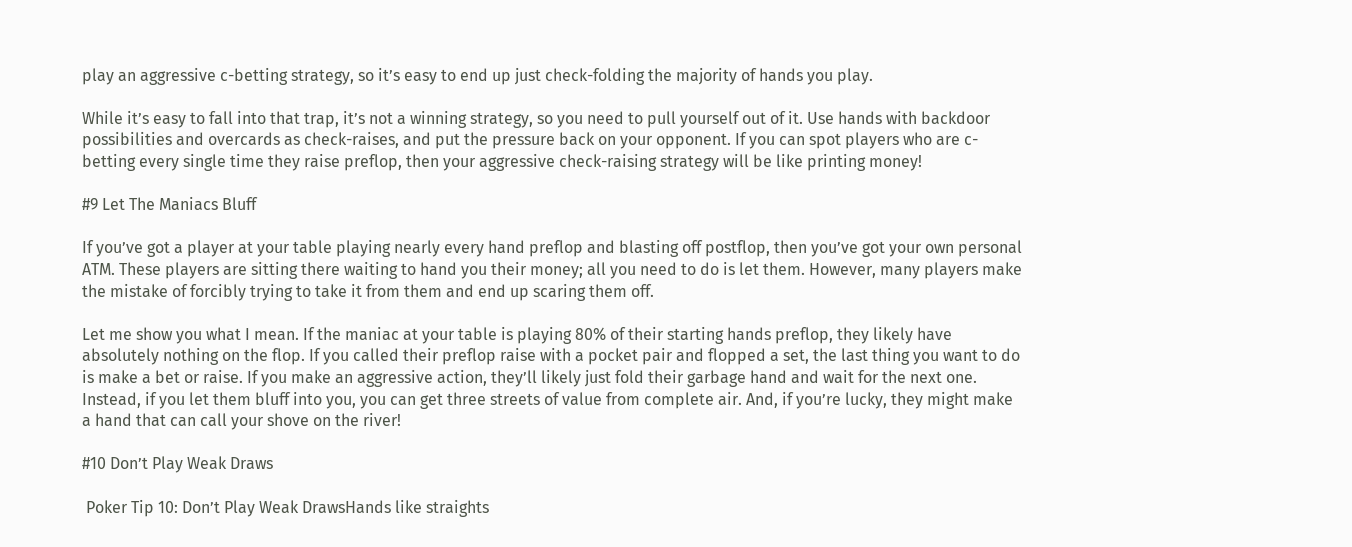play an aggressive c-betting strategy, so it’s easy to end up just check-folding the majority of hands you play.

While it’s easy to fall into that trap, it’s not a winning strategy, so you need to pull yourself out of it. Use hands with backdoor possibilities and overcards as check-raises, and put the pressure back on your opponent. If you can spot players who are c-betting every single time they raise preflop, then your aggressive check-raising strategy will be like printing money!

#9 Let The Maniacs Bluff

If you’ve got a player at your table playing nearly every hand preflop and blasting off postflop, then you’ve got your own personal ATM. These players are sitting there waiting to hand you their money; all you need to do is let them. However, many players make the mistake of forcibly trying to take it from them and end up scaring them off.

Let me show you what I mean. If the maniac at your table is playing 80% of their starting hands preflop, they likely have absolutely nothing on the flop. If you called their preflop raise with a pocket pair and flopped a set, the last thing you want to do is make a bet or raise. If you make an aggressive action, they’ll likely just fold their garbage hand and wait for the next one. Instead, if you let them bluff into you, you can get three streets of value from complete air. And, if you’re lucky, they might make a hand that can call your shove on the river!

#10 Don’t Play Weak Draws

 Poker Tip 10: Don’t Play Weak DrawsHands like straights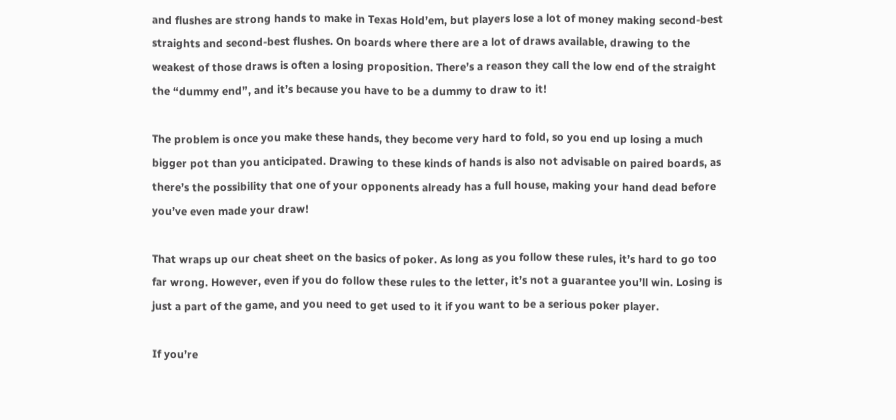and flushes are strong hands to make in Texas Hold’em, but players lose a lot of money making second-best straights and second-best flushes. On boards where there are a lot of draws available, drawing to the weakest of those draws is often a losing proposition. There’s a reason they call the low end of the straight the “dummy end”, and it’s because you have to be a dummy to draw to it!

The problem is once you make these hands, they become very hard to fold, so you end up losing a much bigger pot than you anticipated. Drawing to these kinds of hands is also not advisable on paired boards, as there’s the possibility that one of your opponents already has a full house, making your hand dead before you’ve even made your draw!

That wraps up our cheat sheet on the basics of poker. As long as you follow these rules, it’s hard to go too far wrong. However, even if you do follow these rules to the letter, it’s not a guarantee you’ll win. Losing is just a part of the game, and you need to get used to it if you want to be a serious poker player.

If you’re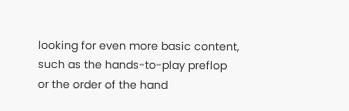looking for even more basic content, such as the hands-to-play preflop or the order of the hand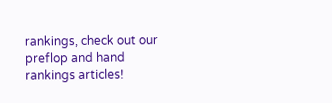rankings, check out our preflop and hand rankings articles!